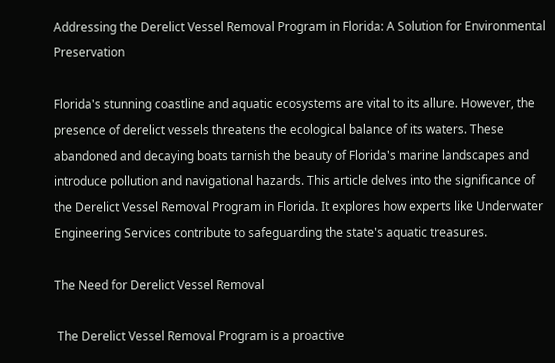Addressing the Derelict Vessel Removal Program in Florida: A Solution for Environmental Preservation

Florida's stunning coastline and aquatic ecosystems are vital to its allure. However, the presence of derelict vessels threatens the ecological balance of its waters. These abandoned and decaying boats tarnish the beauty of Florida's marine landscapes and introduce pollution and navigational hazards. This article delves into the significance of the Derelict Vessel Removal Program in Florida. It explores how experts like Underwater Engineering Services contribute to safeguarding the state's aquatic treasures.

The Need for Derelict Vessel Removal

 The Derelict Vessel Removal Program is a proactive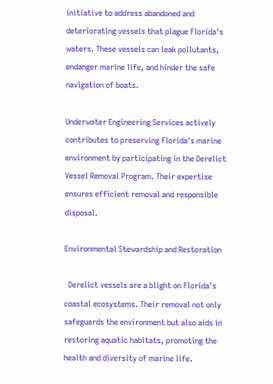initiative to address abandoned and deteriorating vessels that plague Florida's waters. These vessels can leak pollutants, endanger marine life, and hinder the safe navigation of boats.

Underwater Engineering Services actively contributes to preserving Florida's marine environment by participating in the Derelict Vessel Removal Program. Their expertise ensures efficient removal and responsible disposal.

Environmental Stewardship and Restoration

  Derelict vessels are a blight on Florida's coastal ecosystems. Their removal not only safeguards the environment but also aids in restoring aquatic habitats, promoting the health and diversity of marine life.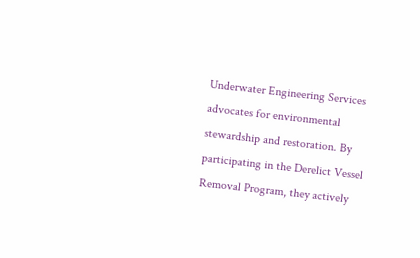Underwater Engineering Services advocates for environmental stewardship and restoration. By participating in the Derelict Vessel Removal Program, they actively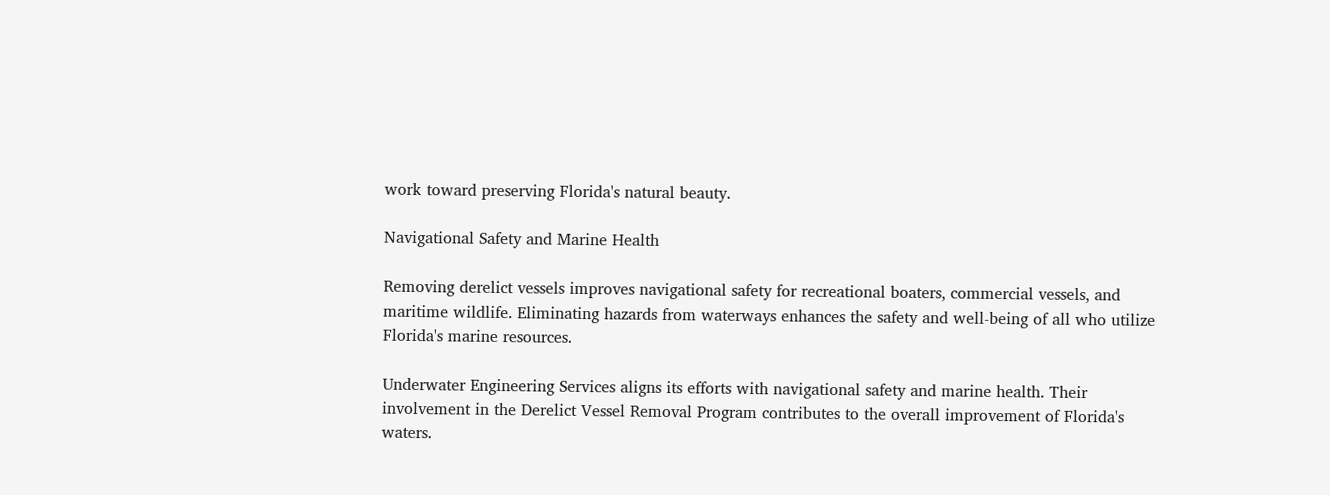work toward preserving Florida's natural beauty.

Navigational Safety and Marine Health

Removing derelict vessels improves navigational safety for recreational boaters, commercial vessels, and maritime wildlife. Eliminating hazards from waterways enhances the safety and well-being of all who utilize Florida's marine resources.

Underwater Engineering Services aligns its efforts with navigational safety and marine health. Their involvement in the Derelict Vessel Removal Program contributes to the overall improvement of Florida's waters.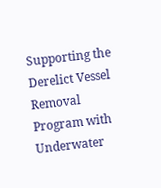Supporting the Derelict Vessel Removal Program with Underwater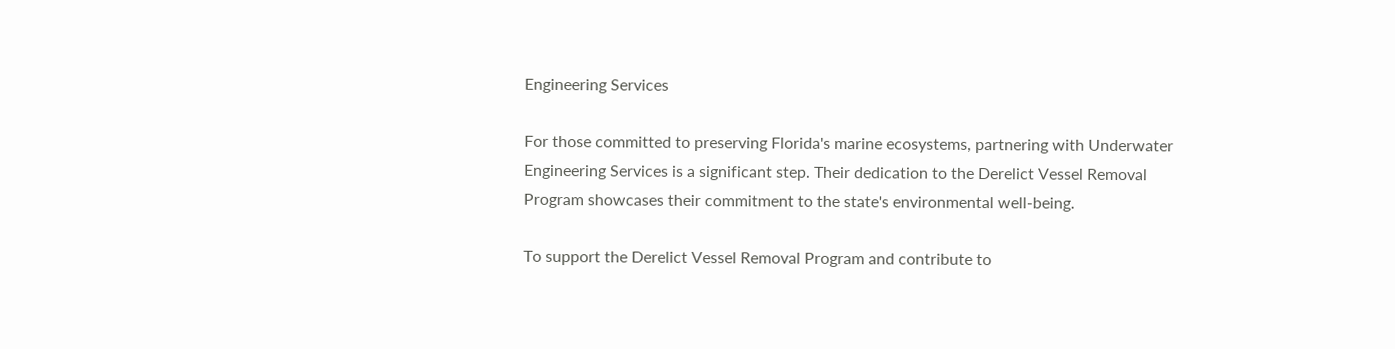Engineering Services

For those committed to preserving Florida's marine ecosystems, partnering with Underwater Engineering Services is a significant step. Their dedication to the Derelict Vessel Removal Program showcases their commitment to the state's environmental well-being.

To support the Derelict Vessel Removal Program and contribute to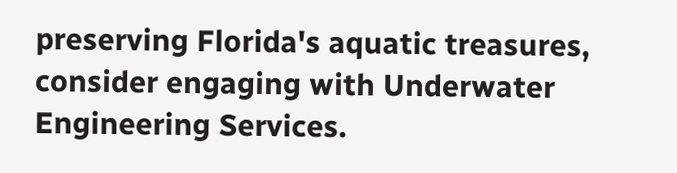preserving Florida's aquatic treasures, consider engaging with Underwater Engineering Services.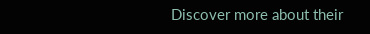Discover more about their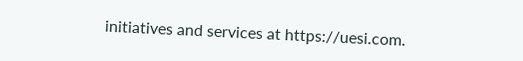initiatives and services at https://uesi.com.